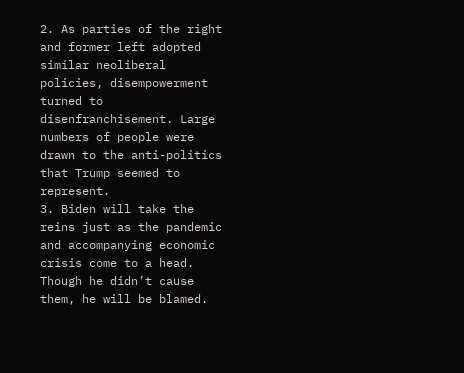2. As parties of the right and former left adopted similar neoliberal policies, disempowerment turned to disenfranchisement. Large numbers of people were drawn to the anti-politics that Trump seemed to represent.
3. Biden will take the reins just as the pandemic and accompanying economic crisis come to a head. Though he didn’t cause them, he will be blamed.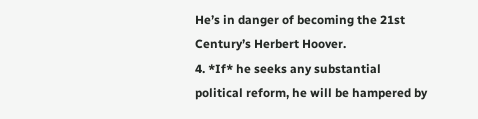He’s in danger of becoming the 21st Century’s Herbert Hoover.
4. *If* he seeks any substantial political reform, he will be hampered by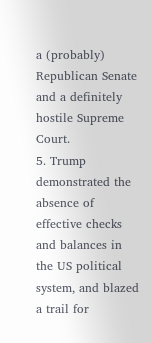a (probably) Republican Senate and a definitely hostile Supreme Court.
5. Trump demonstrated the absence of effective checks and balances in the US political system, and blazed a trail for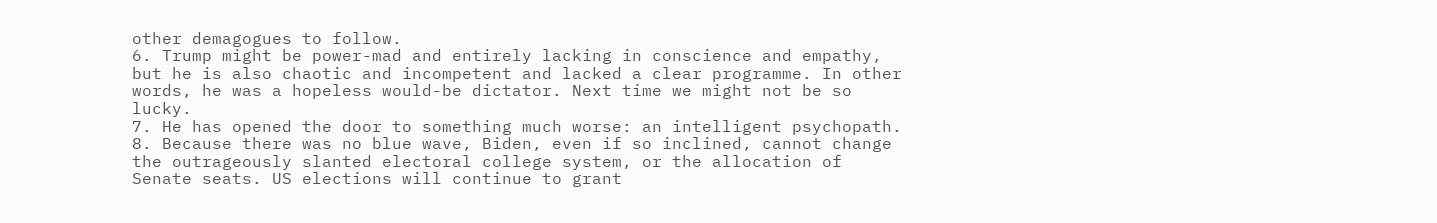other demagogues to follow.
6. Trump might be power-mad and entirely lacking in conscience and empathy, but he is also chaotic and incompetent and lacked a clear programme. In other words, he was a hopeless would-be dictator. Next time we might not be so lucky.
7. He has opened the door to something much worse: an intelligent psychopath.
8. Because there was no blue wave, Biden, even if so inclined, cannot change the outrageously slanted electoral college system, or the allocation of Senate seats. US elections will continue to grant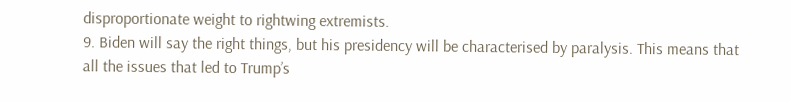disproportionate weight to rightwing extremists.
9. Biden will say the right things, but his presidency will be characterised by paralysis. This means that all the issues that led to Trump’s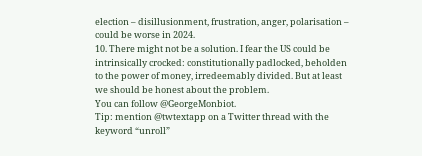election – disillusionment, frustration, anger, polarisation – could be worse in 2024.
10. There might not be a solution. I fear the US could be intrinsically crocked: constitutionally padlocked, beholden to the power of money, irredeemably divided. But at least we should be honest about the problem.
You can follow @GeorgeMonbiot.
Tip: mention @twtextapp on a Twitter thread with the keyword “unroll”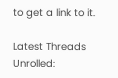to get a link to it.

Latest Threads Unrolled: